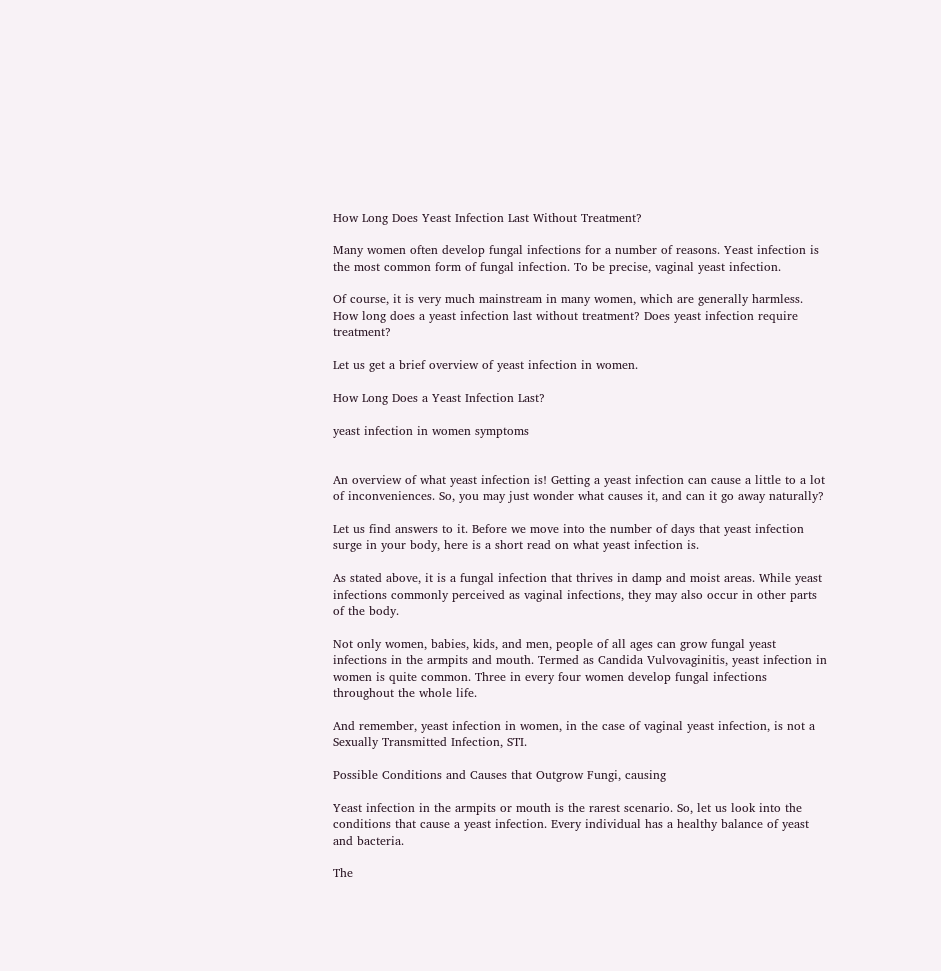How Long Does Yeast Infection Last Without Treatment?

Many women often develop fungal infections for a number of reasons. Yeast infection is the most common form of fungal infection. To be precise, vaginal yeast infection.

Of course, it is very much mainstream in many women, which are generally harmless. How long does a yeast infection last without treatment? Does yeast infection require treatment?

Let us get a brief overview of yeast infection in women.

How Long Does a Yeast Infection Last?

yeast infection in women symptoms


An overview of what yeast infection is! Getting a yeast infection can cause a little to a lot of inconveniences. So, you may just wonder what causes it, and can it go away naturally?

Let us find answers to it. Before we move into the number of days that yeast infection surge in your body, here is a short read on what yeast infection is.

As stated above, it is a fungal infection that thrives in damp and moist areas. While yeast infections commonly perceived as vaginal infections, they may also occur in other parts of the body.

Not only women, babies, kids, and men, people of all ages can grow fungal yeast infections in the armpits and mouth. Termed as Candida Vulvovaginitis, yeast infection in women is quite common. Three in every four women develop fungal infections throughout the whole life.

And remember, yeast infection in women, in the case of vaginal yeast infection, is not a Sexually Transmitted Infection, STI.

Possible Conditions and Causes that Outgrow Fungi, causing

Yeast infection in the armpits or mouth is the rarest scenario. So, let us look into the conditions that cause a yeast infection. Every individual has a healthy balance of yeast and bacteria.

The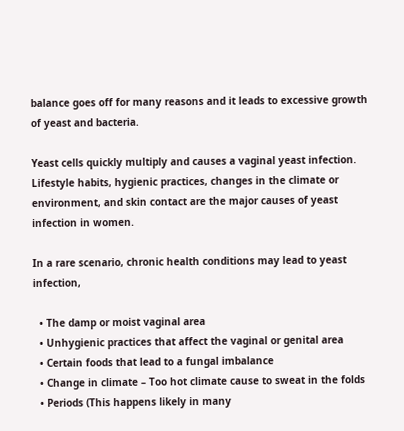balance goes off for many reasons and it leads to excessive growth of yeast and bacteria.

Yeast cells quickly multiply and causes a vaginal yeast infection. Lifestyle habits, hygienic practices, changes in the climate or environment, and skin contact are the major causes of yeast infection in women.

In a rare scenario, chronic health conditions may lead to yeast infection,

  • The damp or moist vaginal area
  • Unhygienic practices that affect the vaginal or genital area
  • Certain foods that lead to a fungal imbalance
  • Change in climate – Too hot climate cause to sweat in the folds
  • Periods (This happens likely in many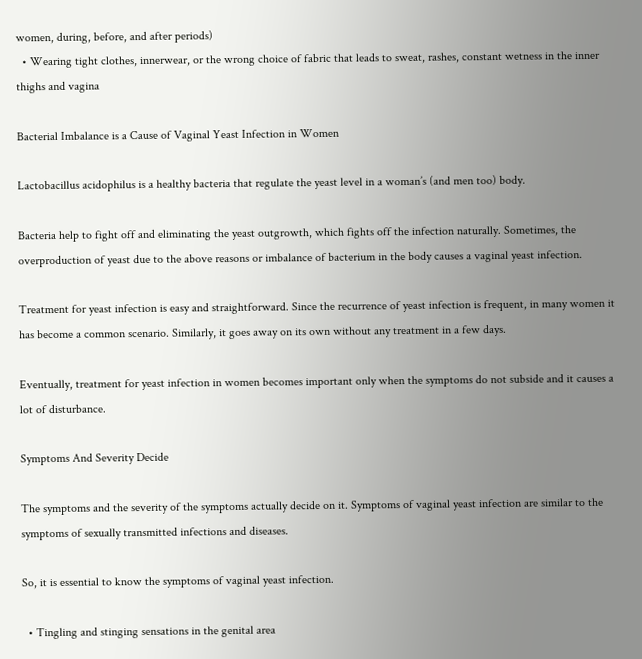women, during, before, and after periods)
  • Wearing tight clothes, innerwear, or the wrong choice of fabric that leads to sweat, rashes, constant wetness in the inner thighs and vagina

Bacterial Imbalance is a Cause of Vaginal Yeast Infection in Women

Lactobacillus acidophilus is a healthy bacteria that regulate the yeast level in a woman’s (and men too) body.

Bacteria help to fight off and eliminating the yeast outgrowth, which fights off the infection naturally. Sometimes, the overproduction of yeast due to the above reasons or imbalance of bacterium in the body causes a vaginal yeast infection.

Treatment for yeast infection is easy and straightforward. Since the recurrence of yeast infection is frequent, in many women it has become a common scenario. Similarly, it goes away on its own without any treatment in a few days.

Eventually, treatment for yeast infection in women becomes important only when the symptoms do not subside and it causes a lot of disturbance.

Symptoms And Severity Decide

The symptoms and the severity of the symptoms actually decide on it. Symptoms of vaginal yeast infection are similar to the symptoms of sexually transmitted infections and diseases.

So, it is essential to know the symptoms of vaginal yeast infection.

  • Tingling and stinging sensations in the genital area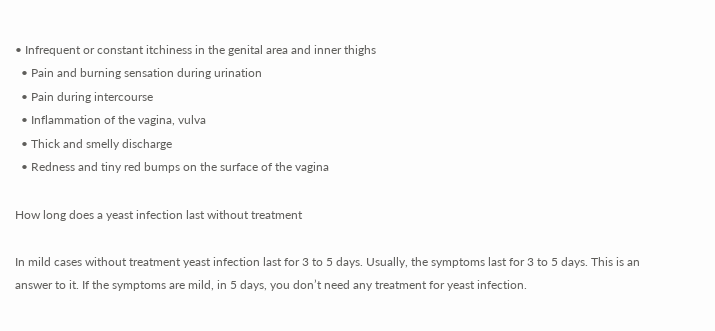• Infrequent or constant itchiness in the genital area and inner thighs
  • Pain and burning sensation during urination
  • Pain during intercourse
  • Inflammation of the vagina, vulva
  • Thick and smelly discharge
  • Redness and tiny red bumps on the surface of the vagina

How long does a yeast infection last without treatment

In mild cases without treatment yeast infection last for 3 to 5 days. Usually, the symptoms last for 3 to 5 days. This is an answer to it. If the symptoms are mild, in 5 days, you don’t need any treatment for yeast infection.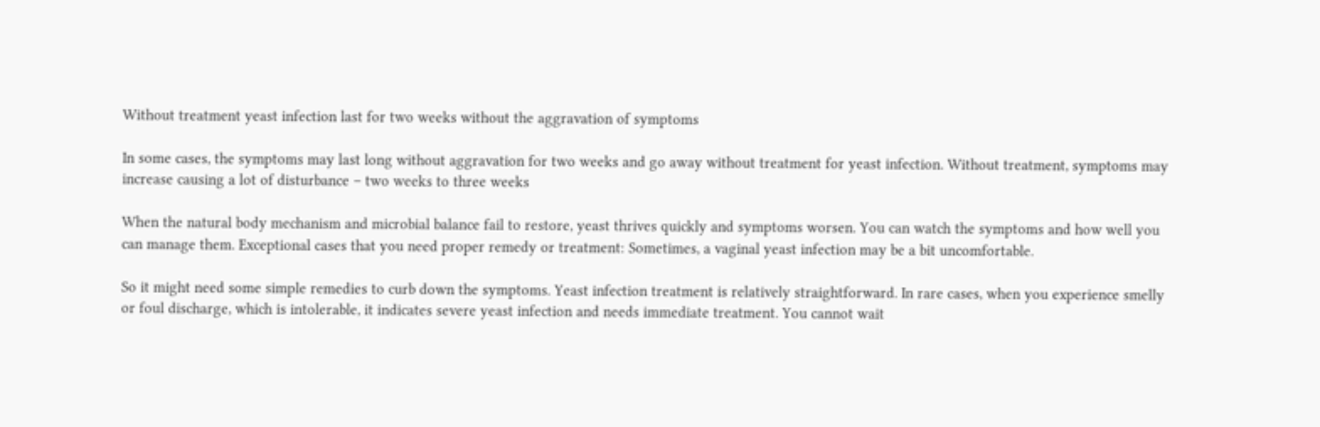Without treatment yeast infection last for two weeks without the aggravation of symptoms

In some cases, the symptoms may last long without aggravation for two weeks and go away without treatment for yeast infection. Without treatment, symptoms may increase causing a lot of disturbance – two weeks to three weeks

When the natural body mechanism and microbial balance fail to restore, yeast thrives quickly and symptoms worsen. You can watch the symptoms and how well you can manage them. Exceptional cases that you need proper remedy or treatment: Sometimes, a vaginal yeast infection may be a bit uncomfortable.

So it might need some simple remedies to curb down the symptoms. Yeast infection treatment is relatively straightforward. In rare cases, when you experience smelly or foul discharge, which is intolerable, it indicates severe yeast infection and needs immediate treatment. You cannot wait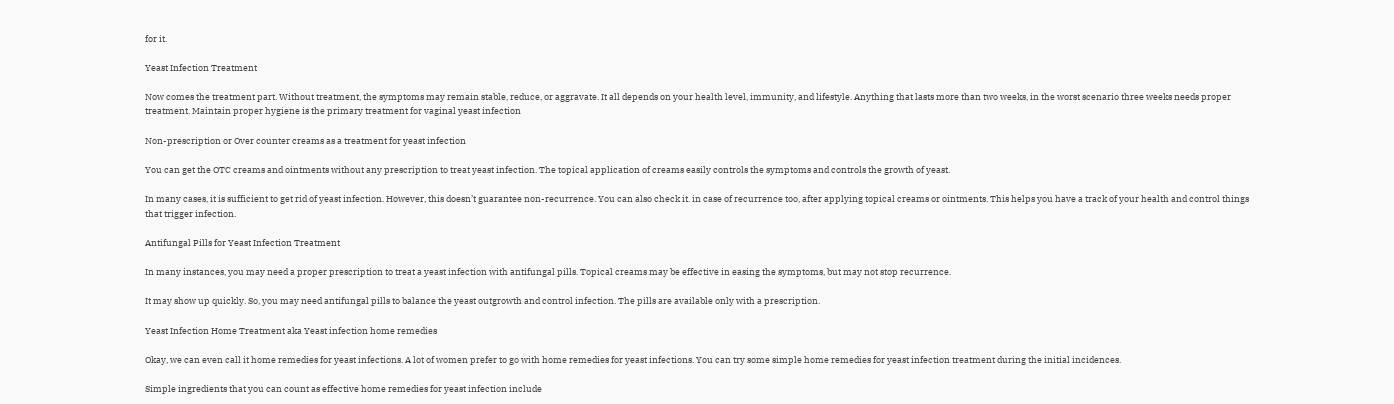for it.

Yeast Infection Treatment

Now comes the treatment part. Without treatment, the symptoms may remain stable, reduce, or aggravate. It all depends on your health level, immunity, and lifestyle. Anything that lasts more than two weeks, in the worst scenario three weeks needs proper treatment. Maintain proper hygiene is the primary treatment for vaginal yeast infection

Non-prescription or Over counter creams as a treatment for yeast infection

You can get the OTC creams and ointments without any prescription to treat yeast infection. The topical application of creams easily controls the symptoms and controls the growth of yeast.

In many cases, it is sufficient to get rid of yeast infection. However, this doesn’t guarantee non-recurrence. You can also check it. in case of recurrence too, after applying topical creams or ointments. This helps you have a track of your health and control things that trigger infection.

Antifungal Pills for Yeast Infection Treatment

In many instances, you may need a proper prescription to treat a yeast infection with antifungal pills. Topical creams may be effective in easing the symptoms, but may not stop recurrence.

It may show up quickly. So, you may need antifungal pills to balance the yeast outgrowth and control infection. The pills are available only with a prescription.

Yeast Infection Home Treatment aka Yeast infection home remedies

Okay, we can even call it home remedies for yeast infections. A lot of women prefer to go with home remedies for yeast infections. You can try some simple home remedies for yeast infection treatment during the initial incidences.

Simple ingredients that you can count as effective home remedies for yeast infection include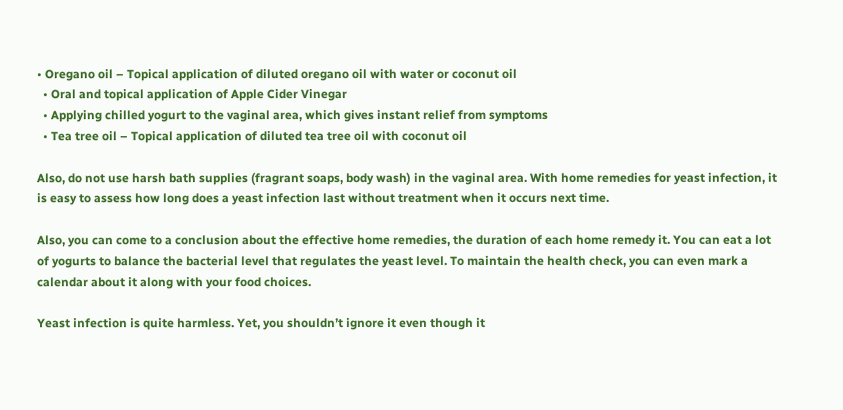• Oregano oil – Topical application of diluted oregano oil with water or coconut oil
  • Oral and topical application of Apple Cider Vinegar
  • Applying chilled yogurt to the vaginal area, which gives instant relief from symptoms
  • Tea tree oil – Topical application of diluted tea tree oil with coconut oil

Also, do not use harsh bath supplies (fragrant soaps, body wash) in the vaginal area. With home remedies for yeast infection, it is easy to assess how long does a yeast infection last without treatment when it occurs next time.

Also, you can come to a conclusion about the effective home remedies, the duration of each home remedy it. You can eat a lot of yogurts to balance the bacterial level that regulates the yeast level. To maintain the health check, you can even mark a calendar about it along with your food choices.

Yeast infection is quite harmless. Yet, you shouldn’t ignore it even though it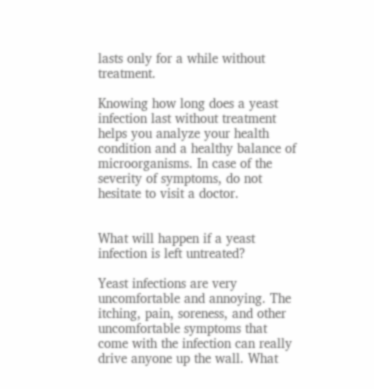lasts only for a while without treatment.

Knowing how long does a yeast infection last without treatment helps you analyze your health condition and a healthy balance of microorganisms. In case of the severity of symptoms, do not hesitate to visit a doctor.


What will happen if a yeast infection is left untreated?

Yeast infections are very uncomfortable and annoying. The itching, pain, soreness, and other uncomfortable symptoms that come with the infection can really drive anyone up the wall. What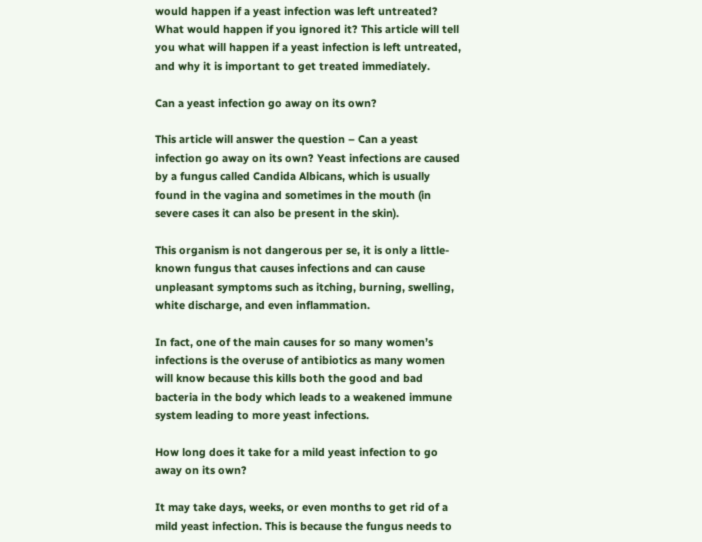would happen if a yeast infection was left untreated? What would happen if you ignored it? This article will tell you what will happen if a yeast infection is left untreated, and why it is important to get treated immediately.

Can a yeast infection go away on its own?

This article will answer the question – Can a yeast infection go away on its own? Yeast infections are caused by a fungus called Candida Albicans, which is usually found in the vagina and sometimes in the mouth (in severe cases it can also be present in the skin).

This organism is not dangerous per se, it is only a little-known fungus that causes infections and can cause unpleasant symptoms such as itching, burning, swelling, white discharge, and even inflammation.

In fact, one of the main causes for so many women’s infections is the overuse of antibiotics as many women will know because this kills both the good and bad bacteria in the body which leads to a weakened immune system leading to more yeast infections.

How long does it take for a mild yeast infection to go away on its own?

It may take days, weeks, or even months to get rid of a mild yeast infection. This is because the fungus needs to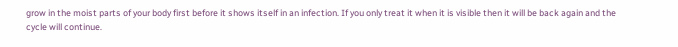grow in the moist parts of your body first before it shows itself in an infection. If you only treat it when it is visible then it will be back again and the cycle will continue.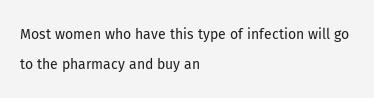Most women who have this type of infection will go to the pharmacy and buy an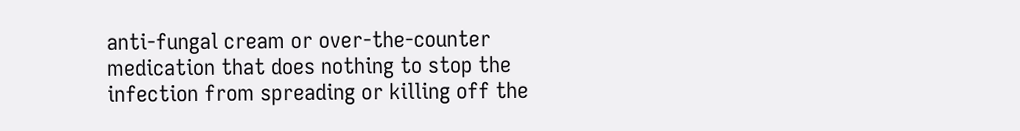anti-fungal cream or over-the-counter medication that does nothing to stop the infection from spreading or killing off the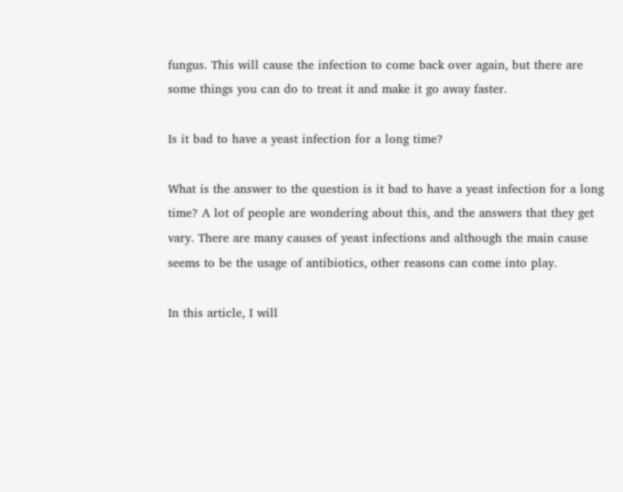fungus. This will cause the infection to come back over again, but there are some things you can do to treat it and make it go away faster.

Is it bad to have a yeast infection for a long time?

What is the answer to the question is it bad to have a yeast infection for a long time? A lot of people are wondering about this, and the answers that they get vary. There are many causes of yeast infections and although the main cause seems to be the usage of antibiotics, other reasons can come into play.

In this article, I will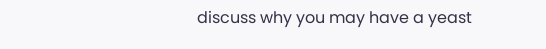discuss why you may have a yeast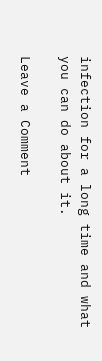infection for a long time and what you can do about it.

Leave a Comment